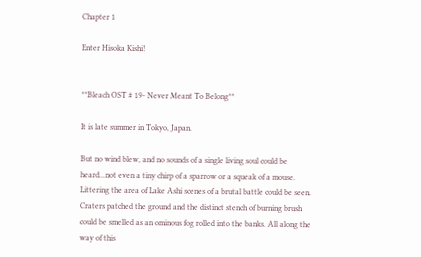Chapter 1

Enter Hisoka Kishi!


**Bleach OST # 19- Never Meant To Belong**

It is late summer in Tokyo, Japan.

But no wind blew, and no sounds of a single living soul could be heard...not even a tiny chirp of a sparrow or a squeak of a mouse. Littering the area of Lake Ashi scenes of a brutal battle could be seen. Craters patched the ground and the distinct stench of burning brush could be smelled as an ominous fog rolled into the banks. All along the way of this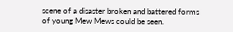scene of a disaster broken and battered forms of young Mew Mews could be seen.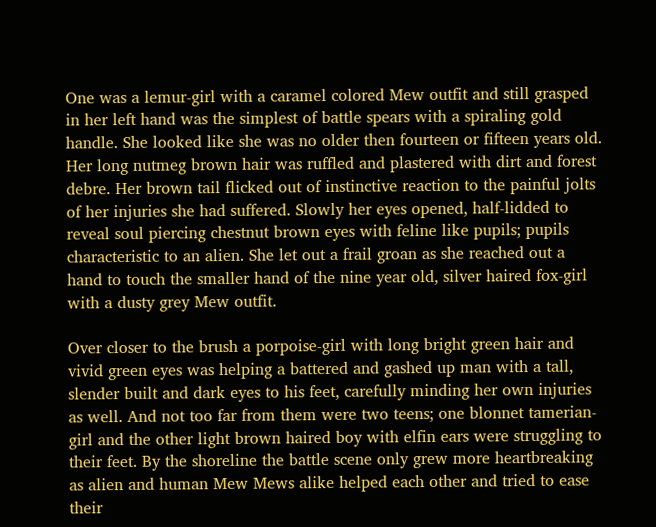One was a lemur-girl with a caramel colored Mew outfit and still grasped in her left hand was the simplest of battle spears with a spiraling gold handle. She looked like she was no older then fourteen or fifteen years old. Her long nutmeg brown hair was ruffled and plastered with dirt and forest debre. Her brown tail flicked out of instinctive reaction to the painful jolts of her injuries she had suffered. Slowly her eyes opened, half-lidded to reveal soul piercing chestnut brown eyes with feline like pupils; pupils characteristic to an alien. She let out a frail groan as she reached out a hand to touch the smaller hand of the nine year old, silver haired fox-girl with a dusty grey Mew outfit.

Over closer to the brush a porpoise-girl with long bright green hair and vivid green eyes was helping a battered and gashed up man with a tall, slender built and dark eyes to his feet, carefully minding her own injuries as well. And not too far from them were two teens; one blonnet tamerian-girl and the other light brown haired boy with elfin ears were struggling to their feet. By the shoreline the battle scene only grew more heartbreaking as alien and human Mew Mews alike helped each other and tried to ease their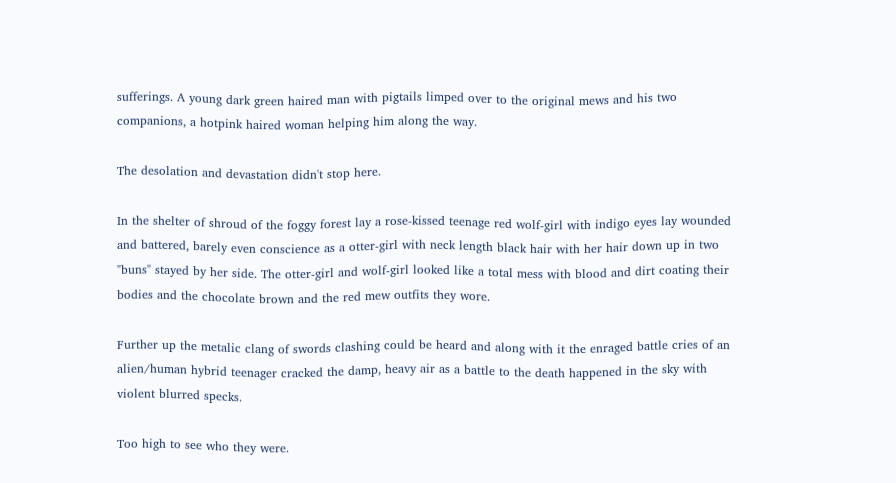sufferings. A young dark green haired man with pigtails limped over to the original mews and his two companions, a hotpink haired woman helping him along the way.

The desolation and devastation didn't stop here.

In the shelter of shroud of the foggy forest lay a rose-kissed teenage red wolf-girl with indigo eyes lay wounded and battered, barely even conscience as a otter-girl with neck length black hair with her hair down up in two "buns" stayed by her side. The otter-girl and wolf-girl looked like a total mess with blood and dirt coating their bodies and the chocolate brown and the red mew outfits they wore.

Further up the metalic clang of swords clashing could be heard and along with it the enraged battle cries of an alien/human hybrid teenager cracked the damp, heavy air as a battle to the death happened in the sky with violent blurred specks.

Too high to see who they were.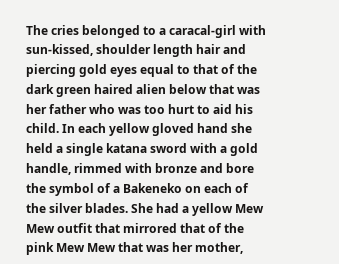The cries belonged to a caracal-girl with sun-kissed, shoulder length hair and piercing gold eyes equal to that of the dark green haired alien below that was her father who was too hurt to aid his child. In each yellow gloved hand she held a single katana sword with a gold handle, rimmed with bronze and bore the symbol of a Bakeneko on each of the silver blades. She had a yellow Mew Mew outfit that mirrored that of the pink Mew Mew that was her mother,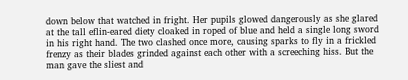down below that watched in fright. Her pupils glowed dangerously as she glared at the tall eflin-eared diety cloaked in roped of blue and held a single long sword in his right hand. The two clashed once more, causing sparks to fly in a frickled frenzy as their blades grinded against each other with a screeching hiss. But the man gave the sliest and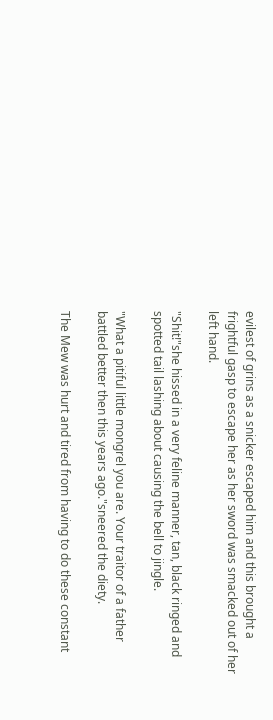evilest of grins as a snicker escaped him and this brought a frightful gasp to escape her as her sword was smacked out of her left hand.

"Shit!"she hissed in a very feline manner, tan, black ringed and spotted tail lashing about causing the bell to jingle.

"What a pitiful little mongrel you are. Your traitor of a father battled better then this years ago."sneered the diety.

The Mew was hurt and tired from having to do these constant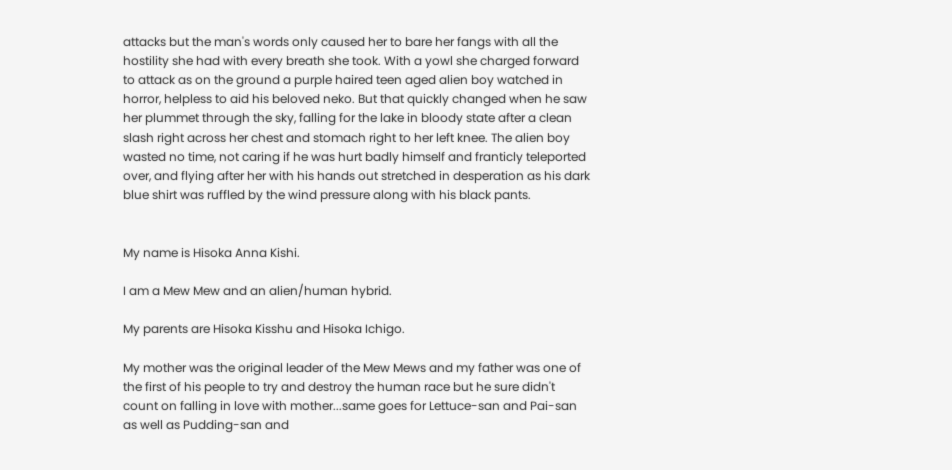attacks but the man's words only caused her to bare her fangs with all the hostility she had with every breath she took. With a yowl she charged forward to attack as on the ground a purple haired teen aged alien boy watched in horror, helpless to aid his beloved neko. But that quickly changed when he saw her plummet through the sky, falling for the lake in bloody state after a clean slash right across her chest and stomach right to her left knee. The alien boy wasted no time, not caring if he was hurt badly himself and franticly teleported over, and flying after her with his hands out stretched in desperation as his dark blue shirt was ruffled by the wind pressure along with his black pants.


My name is Hisoka Anna Kishi.

I am a Mew Mew and an alien/human hybrid.

My parents are Hisoka Kisshu and Hisoka Ichigo.

My mother was the original leader of the Mew Mews and my father was one of the first of his people to try and destroy the human race but he sure didn't count on falling in love with mother...same goes for Lettuce-san and Pai-san as well as Pudding-san and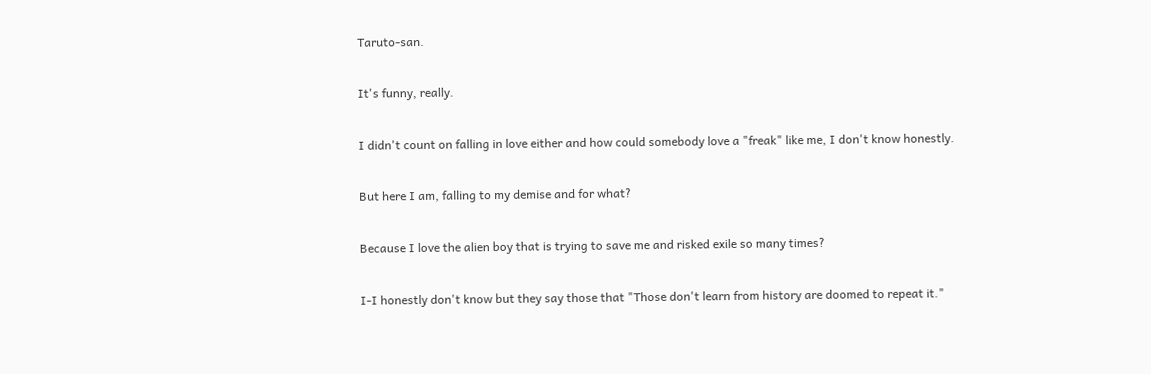Taruto-san.

It's funny, really.

I didn't count on falling in love either and how could somebody love a "freak" like me, I don't know honestly.

But here I am, falling to my demise and for what?

Because I love the alien boy that is trying to save me and risked exile so many times?

I-I honestly don't know but they say those that "Those don't learn from history are doomed to repeat it."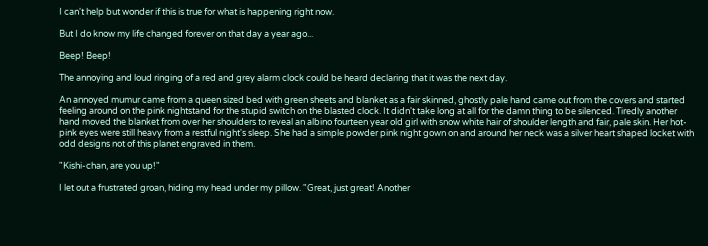I can't help but wonder if this is true for what is happening right now.

But I do know my life changed forever on that day a year ago...

Beep! Beep!

The annoying and loud ringing of a red and grey alarm clock could be heard declaring that it was the next day.

An annoyed mumur came from a queen sized bed with green sheets and blanket as a fair skinned, ghostly pale hand came out from the covers and started feeling around on the pink nightstand for the stupid switch on the blasted clock. It didn't take long at all for the damn thing to be silenced. Tiredly another hand moved the blanket from over her shoulders to reveal an albino fourteen year old girl with snow white hair of shoulder length and fair, pale skin. Her hot-pink eyes were still heavy from a restful night's sleep. She had a simple powder pink night gown on and around her neck was a silver heart shaped locket with odd designs not of this planet engraved in them.

"Kishi-chan, are you up!"

I let out a frustrated groan, hiding my head under my pillow. "Great, just great! Another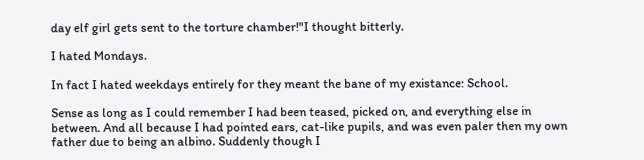day elf girl gets sent to the torture chamber!"I thought bitterly.

I hated Mondays.

In fact I hated weekdays entirely for they meant the bane of my existance: School.

Sense as long as I could remember I had been teased, picked on, and everything else in between. And all because I had pointed ears, cat-like pupils, and was even paler then my own father due to being an albino. Suddenly though I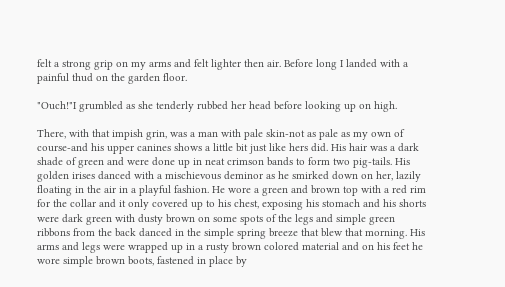felt a strong grip on my arms and felt lighter then air. Before long I landed with a painful thud on the garden floor.

"Ouch!"I grumbled as she tenderly rubbed her head before looking up on high.

There, with that impish grin, was a man with pale skin-not as pale as my own of course-and his upper canines shows a little bit just like hers did. His hair was a dark shade of green and were done up in neat crimson bands to form two pig-tails. His golden irises danced with a mischievous deminor as he smirked down on her, lazily floating in the air in a playful fashion. He wore a green and brown top with a red rim for the collar and it only covered up to his chest, exposing his stomach and his shorts were dark green with dusty brown on some spots of the legs and simple green ribbons from the back danced in the simple spring breeze that blew that morning. His arms and legs were wrapped up in a rusty brown colored material and on his feet he wore simple brown boots, fastened in place by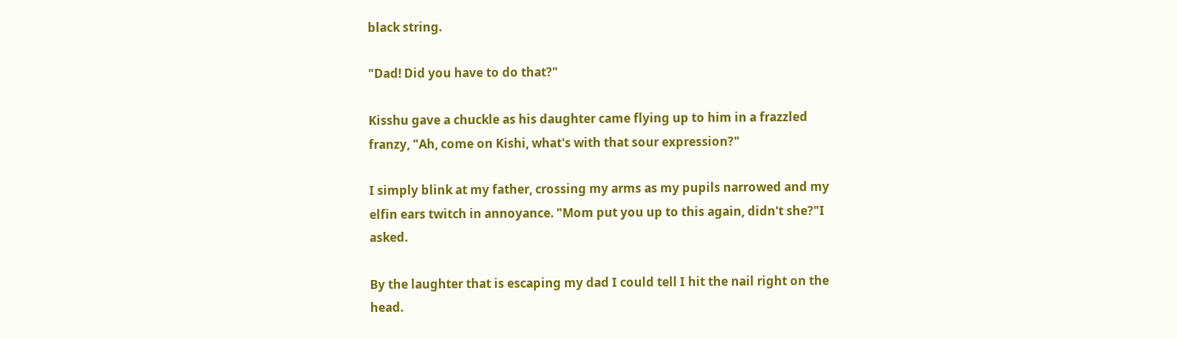black string.

"Dad! Did you have to do that?"

Kisshu gave a chuckle as his daughter came flying up to him in a frazzled franzy, "Ah, come on Kishi, what's with that sour expression?"

I simply blink at my father, crossing my arms as my pupils narrowed and my elfin ears twitch in annoyance. "Mom put you up to this again, didn't she?"I asked.

By the laughter that is escaping my dad I could tell I hit the nail right on the head.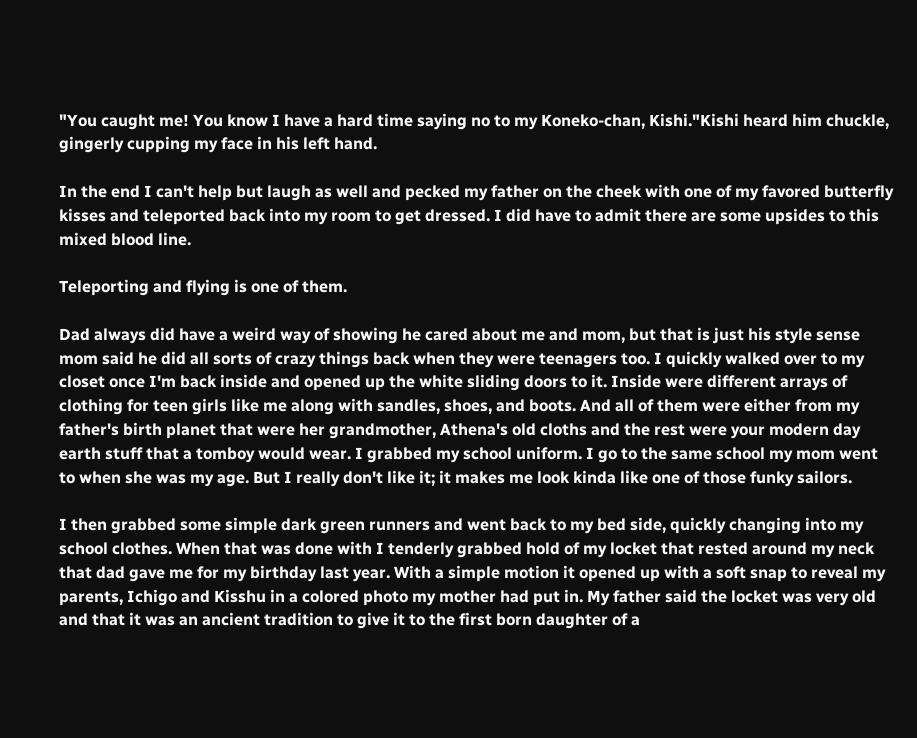"You caught me! You know I have a hard time saying no to my Koneko-chan, Kishi."Kishi heard him chuckle, gingerly cupping my face in his left hand.

In the end I can't help but laugh as well and pecked my father on the cheek with one of my favored butterfly kisses and teleported back into my room to get dressed. I did have to admit there are some upsides to this mixed blood line.

Teleporting and flying is one of them.

Dad always did have a weird way of showing he cared about me and mom, but that is just his style sense mom said he did all sorts of crazy things back when they were teenagers too. I quickly walked over to my closet once I'm back inside and opened up the white sliding doors to it. Inside were different arrays of clothing for teen girls like me along with sandles, shoes, and boots. And all of them were either from my father's birth planet that were her grandmother, Athena's old cloths and the rest were your modern day earth stuff that a tomboy would wear. I grabbed my school uniform. I go to the same school my mom went to when she was my age. But I really don't like it; it makes me look kinda like one of those funky sailors.

I then grabbed some simple dark green runners and went back to my bed side, quickly changing into my school clothes. When that was done with I tenderly grabbed hold of my locket that rested around my neck that dad gave me for my birthday last year. With a simple motion it opened up with a soft snap to reveal my parents, Ichigo and Kisshu in a colored photo my mother had put in. My father said the locket was very old and that it was an ancient tradition to give it to the first born daughter of a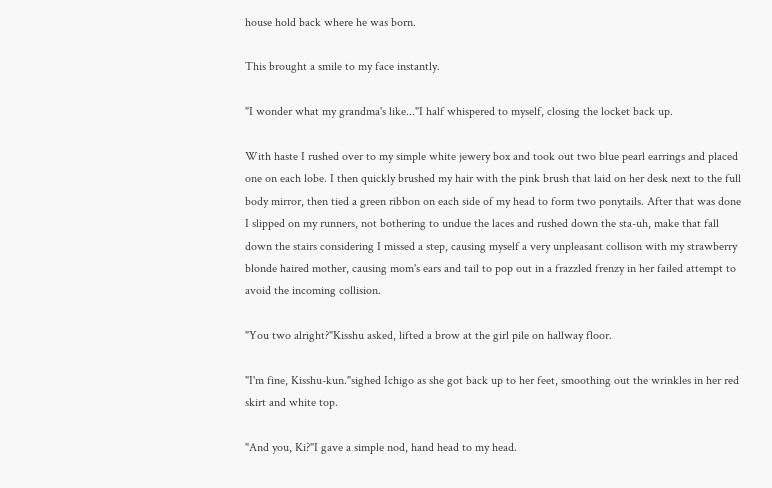house hold back where he was born.

This brought a smile to my face instantly.

"I wonder what my grandma's like..."I half whispered to myself, closing the locket back up.

With haste I rushed over to my simple white jewery box and took out two blue pearl earrings and placed one on each lobe. I then quickly brushed my hair with the pink brush that laid on her desk next to the full body mirror, then tied a green ribbon on each side of my head to form two ponytails. After that was done I slipped on my runners, not bothering to undue the laces and rushed down the sta-uh, make that fall down the stairs considering I missed a step, causing myself a very unpleasant collison with my strawberry blonde haired mother, causing mom's ears and tail to pop out in a frazzled frenzy in her failed attempt to avoid the incoming collision.

"You two alright?"Kisshu asked, lifted a brow at the girl pile on hallway floor.

"I'm fine, Kisshu-kun."sighed Ichigo as she got back up to her feet, smoothing out the wrinkles in her red skirt and white top.

"And you, Ki?"I gave a simple nod, hand head to my head.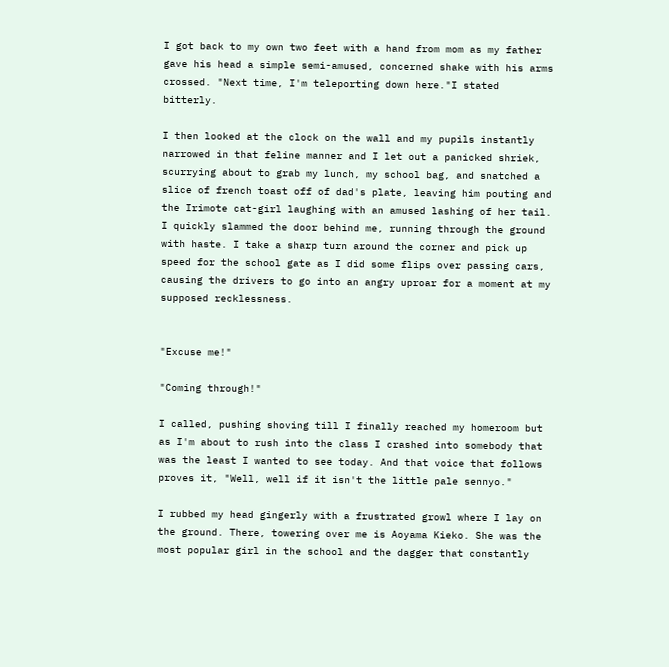I got back to my own two feet with a hand from mom as my father gave his head a simple semi-amused, concerned shake with his arms crossed. "Next time, I'm teleporting down here."I stated bitterly.

I then looked at the clock on the wall and my pupils instantly narrowed in that feline manner and I let out a panicked shriek, scurrying about to grab my lunch, my school bag, and snatched a slice of french toast off of dad's plate, leaving him pouting and the Irimote cat-girl laughing with an amused lashing of her tail. I quickly slammed the door behind me, running through the ground with haste. I take a sharp turn around the corner and pick up speed for the school gate as I did some flips over passing cars, causing the drivers to go into an angry uproar for a moment at my supposed recklessness.


"Excuse me!"

"Coming through!"

I called, pushing shoving till I finally reached my homeroom but as I'm about to rush into the class I crashed into somebody that was the least I wanted to see today. And that voice that follows proves it, "Well, well if it isn't the little pale sennyo."

I rubbed my head gingerly with a frustrated growl where I lay on the ground. There, towering over me is Aoyama Kieko. She was the most popular girl in the school and the dagger that constantly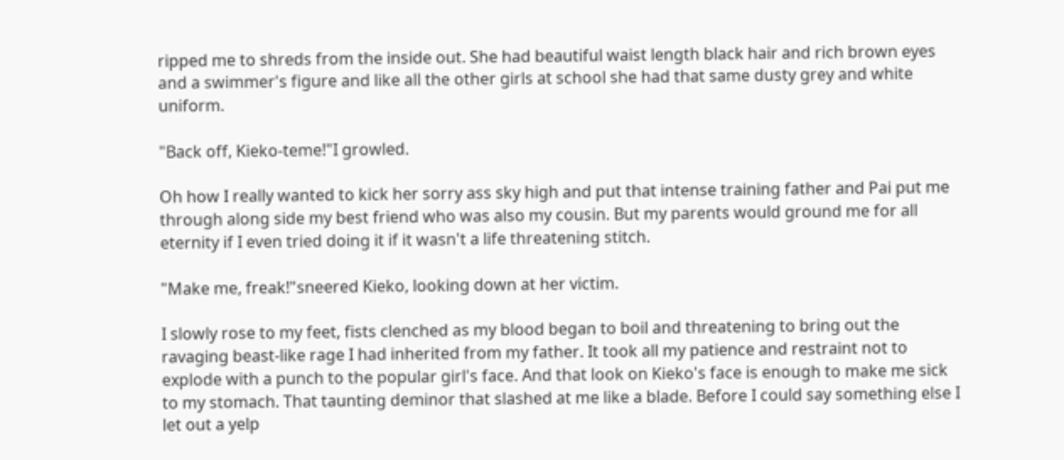ripped me to shreds from the inside out. She had beautiful waist length black hair and rich brown eyes and a swimmer's figure and like all the other girls at school she had that same dusty grey and white uniform.

"Back off, Kieko-teme!"I growled.

Oh how I really wanted to kick her sorry ass sky high and put that intense training father and Pai put me through along side my best friend who was also my cousin. But my parents would ground me for all eternity if I even tried doing it if it wasn't a life threatening stitch.

"Make me, freak!"sneered Kieko, looking down at her victim.

I slowly rose to my feet, fists clenched as my blood began to boil and threatening to bring out the ravaging beast-like rage I had inherited from my father. It took all my patience and restraint not to explode with a punch to the popular girl's face. And that look on Kieko's face is enough to make me sick to my stomach. That taunting deminor that slashed at me like a blade. Before I could say something else I let out a yelp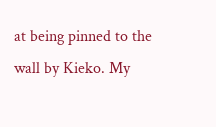at being pinned to the wall by Kieko. My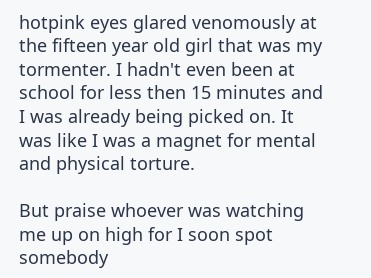hotpink eyes glared venomously at the fifteen year old girl that was my tormenter. I hadn't even been at school for less then 15 minutes and I was already being picked on. It was like I was a magnet for mental and physical torture.

But praise whoever was watching me up on high for I soon spot somebody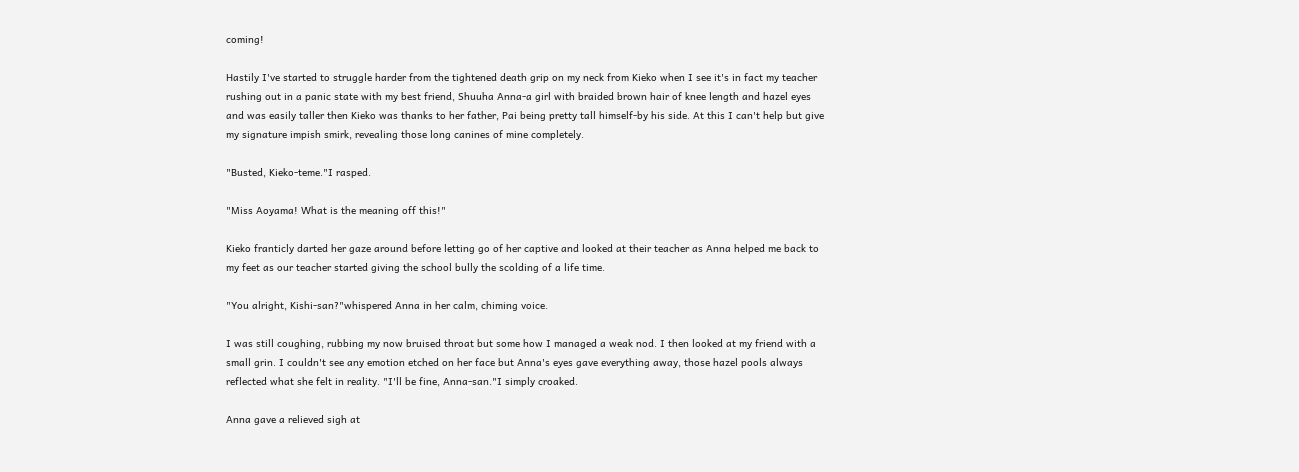coming!

Hastily I've started to struggle harder from the tightened death grip on my neck from Kieko when I see it's in fact my teacher rushing out in a panic state with my best friend, Shuuha Anna-a girl with braided brown hair of knee length and hazel eyes and was easily taller then Kieko was thanks to her father, Pai being pretty tall himself-by his side. At this I can't help but give my signature impish smirk, revealing those long canines of mine completely.

"Busted, Kieko-teme."I rasped.

"Miss Aoyama! What is the meaning off this!"

Kieko franticly darted her gaze around before letting go of her captive and looked at their teacher as Anna helped me back to my feet as our teacher started giving the school bully the scolding of a life time.

"You alright, Kishi-san?"whispered Anna in her calm, chiming voice.

I was still coughing, rubbing my now bruised throat but some how I managed a weak nod. I then looked at my friend with a small grin. I couldn't see any emotion etched on her face but Anna's eyes gave everything away, those hazel pools always reflected what she felt in reality. "I'll be fine, Anna-san."I simply croaked.

Anna gave a relieved sigh at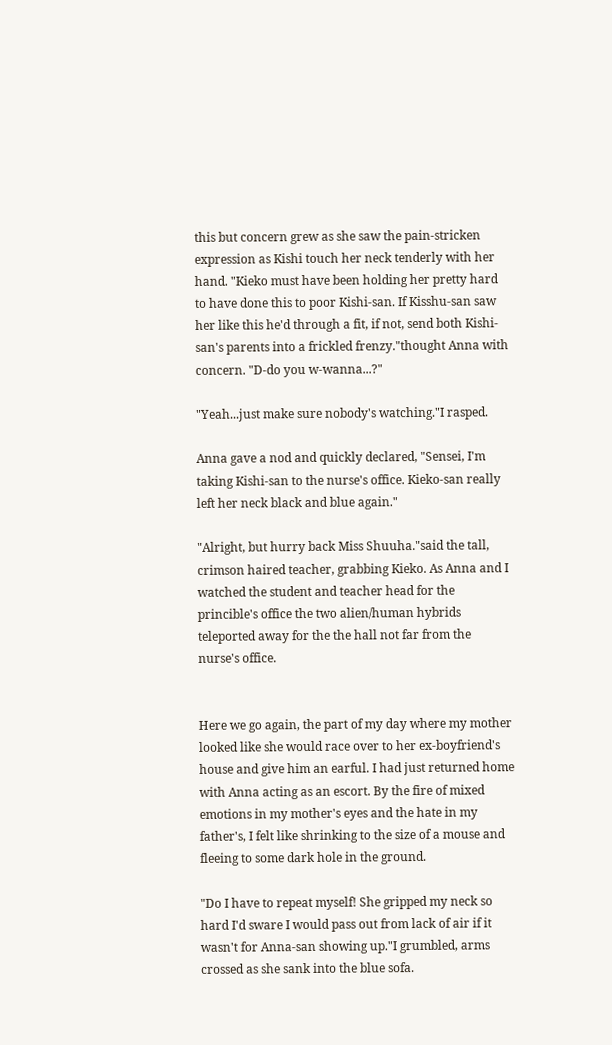this but concern grew as she saw the pain-stricken expression as Kishi touch her neck tenderly with her hand. "Kieko must have been holding her pretty hard to have done this to poor Kishi-san. If Kisshu-san saw her like this he'd through a fit, if not, send both Kishi-san's parents into a frickled frenzy."thought Anna with concern. "D-do you w-wanna...?"

"Yeah...just make sure nobody's watching."I rasped.

Anna gave a nod and quickly declared, "Sensei, I'm taking Kishi-san to the nurse's office. Kieko-san really left her neck black and blue again."

"Alright, but hurry back Miss Shuuha."said the tall, crimson haired teacher, grabbing Kieko. As Anna and I watched the student and teacher head for the princible's office the two alien/human hybrids teleported away for the the hall not far from the nurse's office.


Here we go again, the part of my day where my mother looked like she would race over to her ex-boyfriend's house and give him an earful. I had just returned home with Anna acting as an escort. By the fire of mixed emotions in my mother's eyes and the hate in my father's, I felt like shrinking to the size of a mouse and fleeing to some dark hole in the ground.

"Do I have to repeat myself! She gripped my neck so hard I'd sware I would pass out from lack of air if it wasn't for Anna-san showing up."I grumbled, arms crossed as she sank into the blue sofa.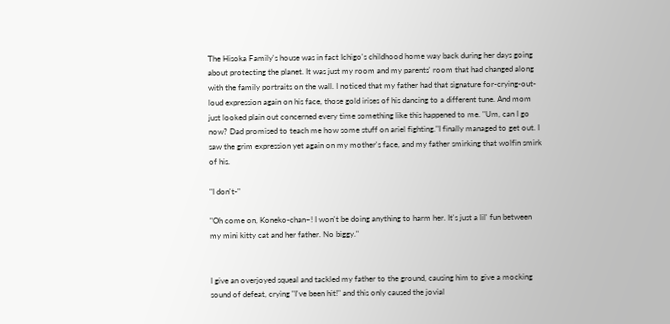The Hisoka Family's house was in fact Ichigo's childhood home way back during her days going about protecting the planet. It was just my room and my parents' room that had changed along with the family portraits on the wall. I noticed that my father had that signature for-crying-out-loud expression again on his face, those gold irises of his dancing to a different tune. And mom just looked plain out concerned every time something like this happened to me. "Um, can I go now? Dad promised to teach me how some stuff on ariel fighting."I finally managed to get out. I saw the grim expression yet again on my mother's face, and my father smirking that wolfin smirk of his.

"I don't-"

"Oh come on, Koneko-chan~! I won't be doing anything to harm her. It's just a lil' fun between my mini kitty cat and her father. No biggy."


I give an overjoyed squeal and tackled my father to the ground, causing him to give a mocking sound of defeat, crying "I've been hit!" and this only caused the jovial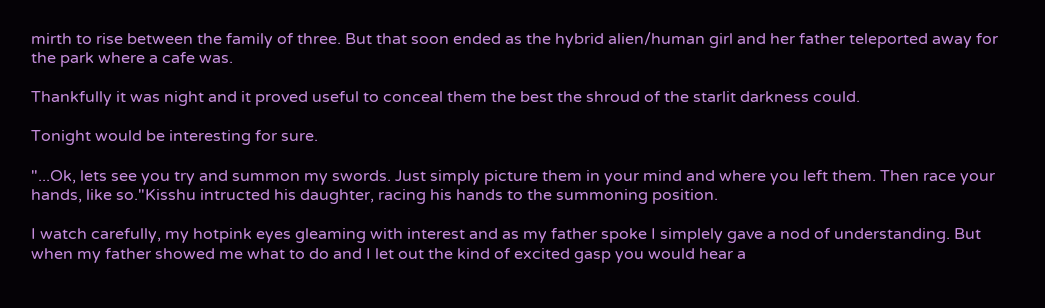mirth to rise between the family of three. But that soon ended as the hybrid alien/human girl and her father teleported away for the park where a cafe was.

Thankfully it was night and it proved useful to conceal them the best the shroud of the starlit darkness could.

Tonight would be interesting for sure.

"...Ok, lets see you try and summon my swords. Just simply picture them in your mind and where you left them. Then race your hands, like so."Kisshu intructed his daughter, racing his hands to the summoning position.

I watch carefully, my hotpink eyes gleaming with interest and as my father spoke I simplely gave a nod of understanding. But when my father showed me what to do and I let out the kind of excited gasp you would hear a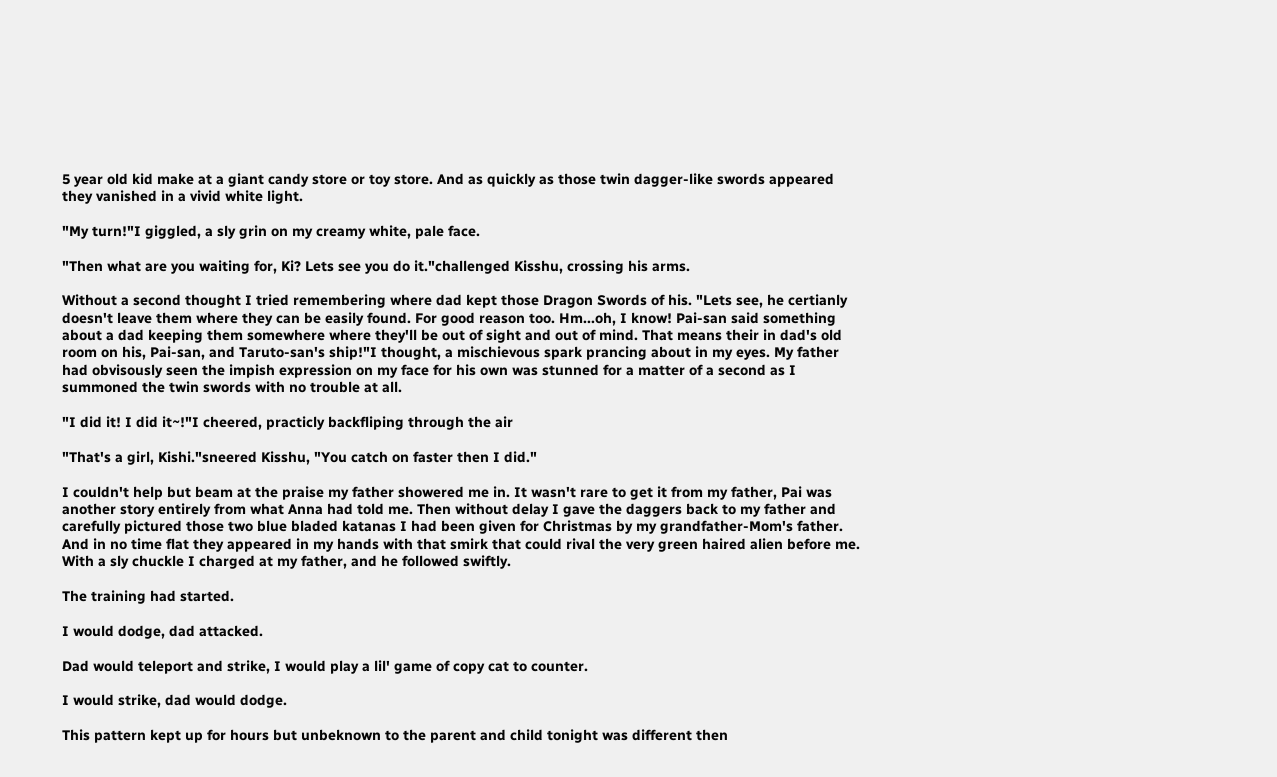5 year old kid make at a giant candy store or toy store. And as quickly as those twin dagger-like swords appeared they vanished in a vivid white light.

"My turn!"I giggled, a sly grin on my creamy white, pale face.

"Then what are you waiting for, Ki? Lets see you do it."challenged Kisshu, crossing his arms.

Without a second thought I tried remembering where dad kept those Dragon Swords of his. "Lets see, he certianly doesn't leave them where they can be easily found. For good reason too. Hm...oh, I know! Pai-san said something about a dad keeping them somewhere where they'll be out of sight and out of mind. That means their in dad's old room on his, Pai-san, and Taruto-san's ship!"I thought, a mischievous spark prancing about in my eyes. My father had obvisously seen the impish expression on my face for his own was stunned for a matter of a second as I summoned the twin swords with no trouble at all.

"I did it! I did it~!"I cheered, practicly backfliping through the air

"That's a girl, Kishi."sneered Kisshu, "You catch on faster then I did."

I couldn't help but beam at the praise my father showered me in. It wasn't rare to get it from my father, Pai was another story entirely from what Anna had told me. Then without delay I gave the daggers back to my father and carefully pictured those two blue bladed katanas I had been given for Christmas by my grandfather-Mom's father. And in no time flat they appeared in my hands with that smirk that could rival the very green haired alien before me. With a sly chuckle I charged at my father, and he followed swiftly.

The training had started.

I would dodge, dad attacked.

Dad would teleport and strike, I would play a lil' game of copy cat to counter.

I would strike, dad would dodge.

This pattern kept up for hours but unbeknown to the parent and child tonight was different then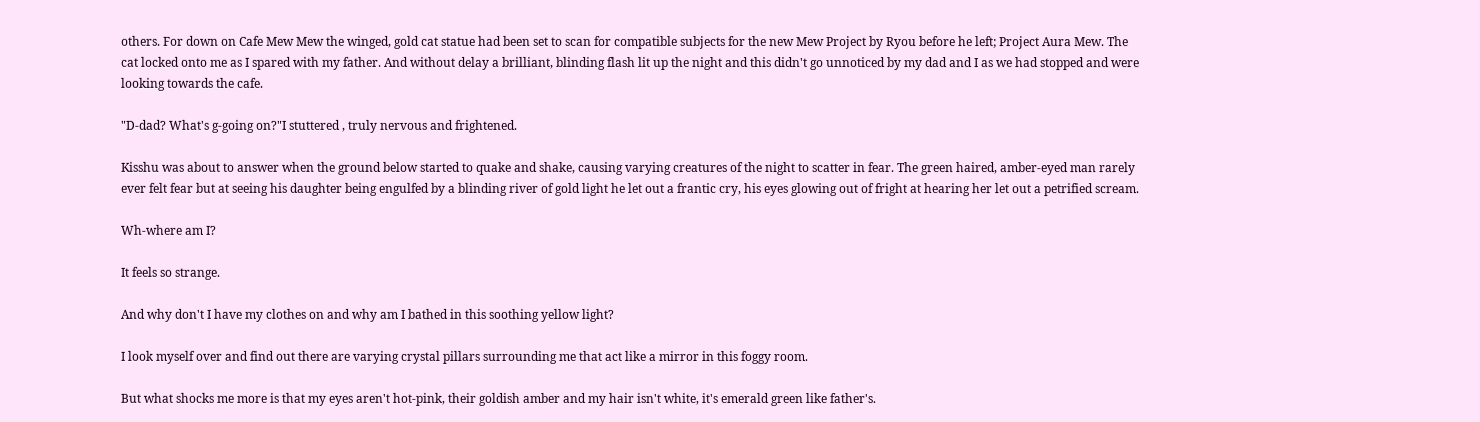others. For down on Cafe Mew Mew the winged, gold cat statue had been set to scan for compatible subjects for the new Mew Project by Ryou before he left; Project Aura Mew. The cat locked onto me as I spared with my father. And without delay a brilliant, blinding flash lit up the night and this didn't go unnoticed by my dad and I as we had stopped and were looking towards the cafe.

"D-dad? What's g-going on?"I stuttered , truly nervous and frightened.

Kisshu was about to answer when the ground below started to quake and shake, causing varying creatures of the night to scatter in fear. The green haired, amber-eyed man rarely ever felt fear but at seeing his daughter being engulfed by a blinding river of gold light he let out a frantic cry, his eyes glowing out of fright at hearing her let out a petrified scream.

Wh-where am I?

It feels so strange.

And why don't I have my clothes on and why am I bathed in this soothing yellow light?

I look myself over and find out there are varying crystal pillars surrounding me that act like a mirror in this foggy room.

But what shocks me more is that my eyes aren't hot-pink, their goldish amber and my hair isn't white, it's emerald green like father's.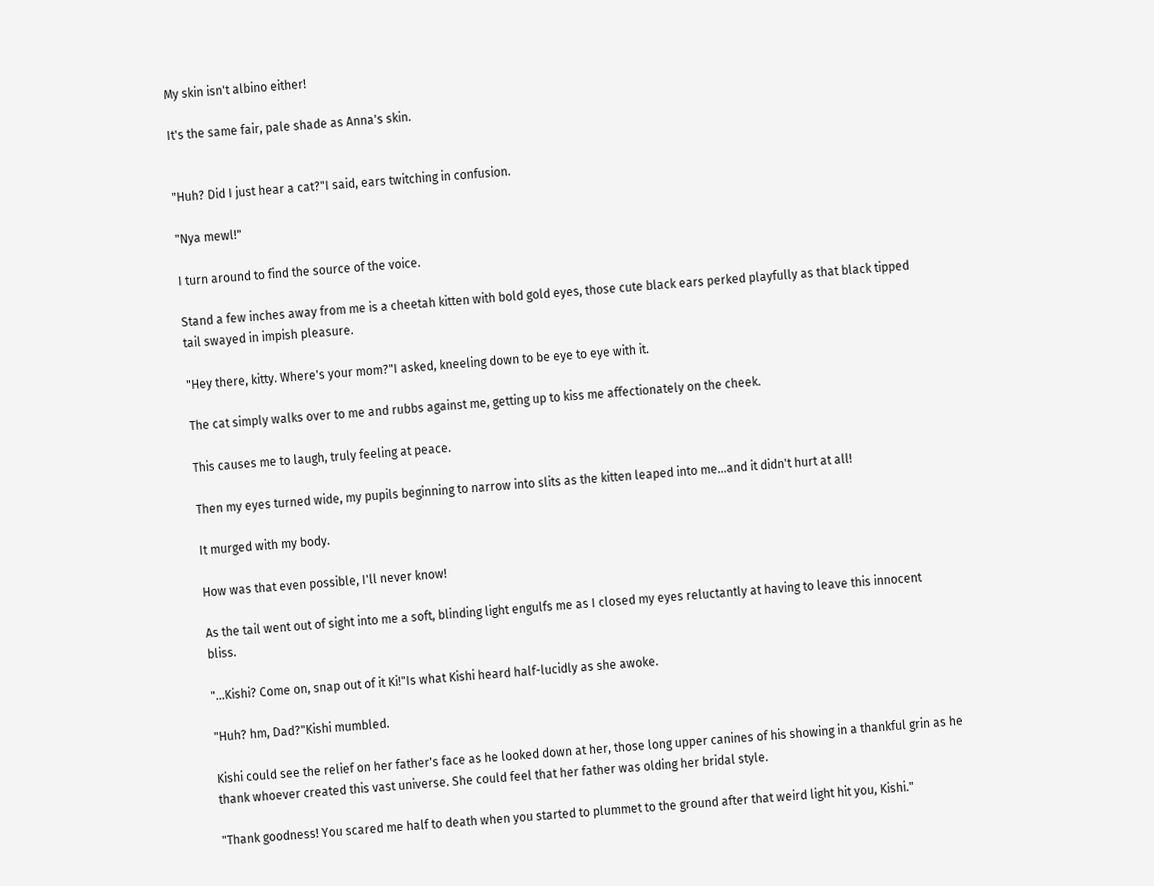My skin isn't albino either!

It's the same fair, pale shade as Anna's skin.


"Huh? Did I just hear a cat?"I said, ears twitching in confusion.

"Nya mewl!"

I turn around to find the source of the voice.

Stand a few inches away from me is a cheetah kitten with bold gold eyes, those cute black ears perked playfully as that black tipped tail swayed in impish pleasure.

"Hey there, kitty. Where's your mom?"I asked, kneeling down to be eye to eye with it.

The cat simply walks over to me and rubbs against me, getting up to kiss me affectionately on the cheek.

This causes me to laugh, truly feeling at peace.

Then my eyes turned wide, my pupils beginning to narrow into slits as the kitten leaped into me...and it didn't hurt at all!

It murged with my body.

How was that even possible, I'll never know!

As the tail went out of sight into me a soft, blinding light engulfs me as I closed my eyes reluctantly at having to leave this innocent bliss.

"...Kishi? Come on, snap out of it Ki!"Is what Kishi heard half-lucidly as she awoke.

"Huh? hm, Dad?"Kishi mumbled.

Kishi could see the relief on her father's face as he looked down at her, those long upper canines of his showing in a thankful grin as he thank whoever created this vast universe. She could feel that her father was olding her bridal style.

"Thank goodness! You scared me half to death when you started to plummet to the ground after that weird light hit you, Kishi."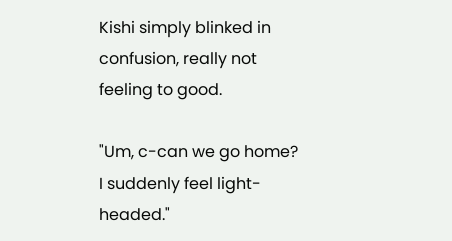Kishi simply blinked in confusion, really not feeling to good.

"Um, c-can we go home? I suddenly feel light-headed."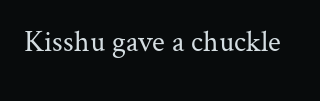Kisshu gave a chuckle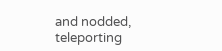and nodded, teleporting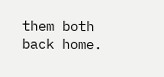them both back home.